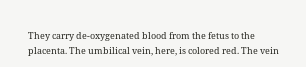They carry de-oxygenated blood from the fetus to the placenta. The umbilical vein, here, is colored red. The vein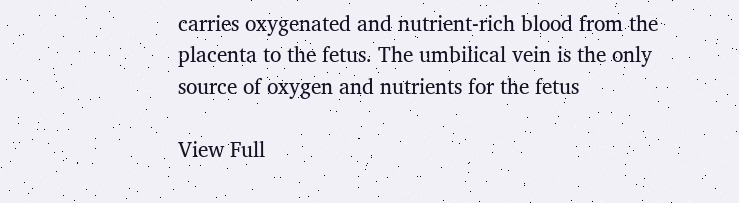carries oxygenated and nutrient-rich blood from the placenta to the fetus. The umbilical vein is the only source of oxygen and nutrients for the fetus

View Full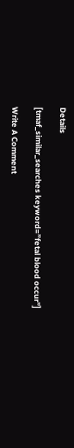Details

[tmaf_similar_searches keyword=”fetal blood occur”]

Write A Comment